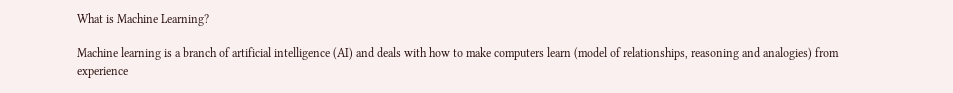What is Machine Learning?

Machine learning is a branch of artificial intelligence (AI) and deals with how to make computers learn (model of relationships, reasoning and analogies) from experience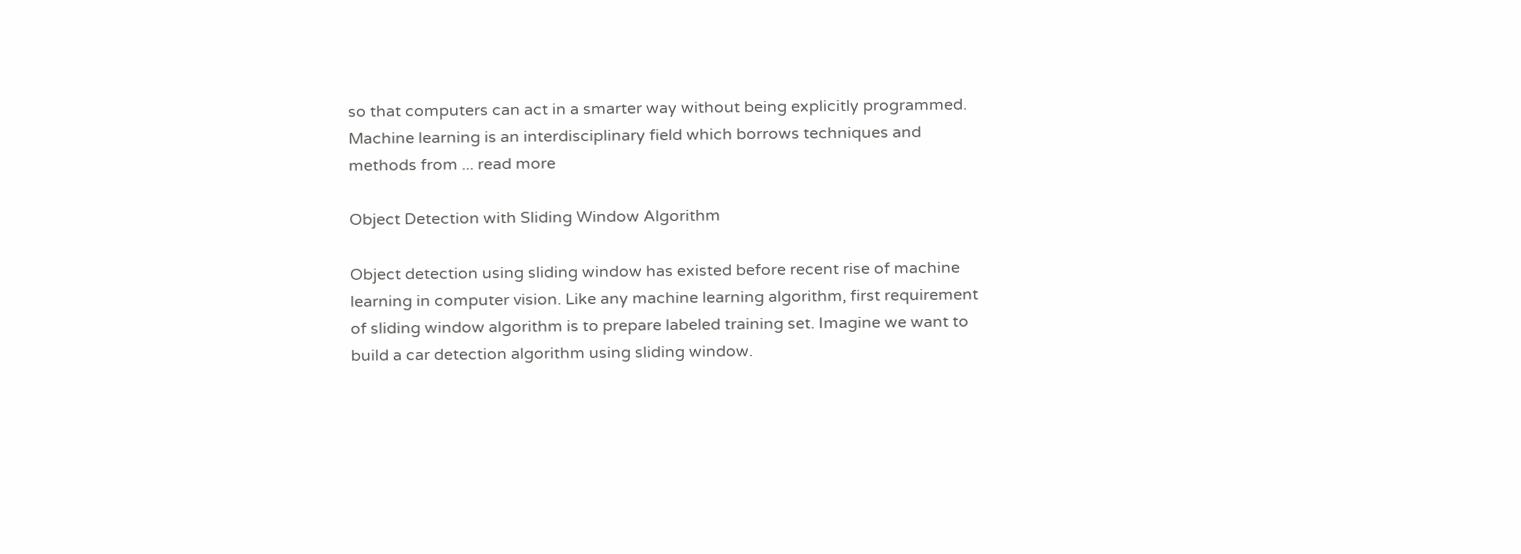so that computers can act in a smarter way without being explicitly programmed. Machine learning is an interdisciplinary field which borrows techniques and methods from ... read more

Object Detection with Sliding Window Algorithm

Object detection using sliding window has existed before recent rise of machine learning in computer vision. Like any machine learning algorithm, first requirement of sliding window algorithm is to prepare labeled training set. Imagine we want to build a car detection algorithm using sliding window.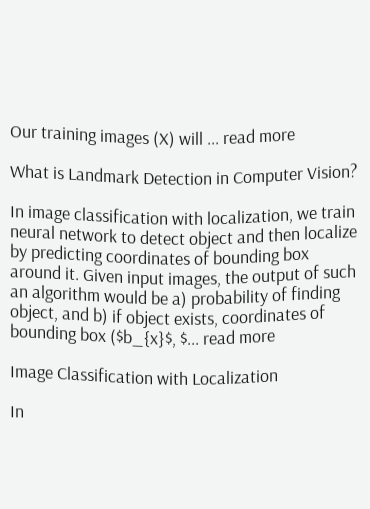Our training images (X) will ... read more

What is Landmark Detection in Computer Vision?

In image classification with localization, we train neural network to detect object and then localize by predicting coordinates of bounding box around it. Given input images, the output of such an algorithm would be a) probability of finding object, and b) if object exists, coordinates of bounding box ($b_{x}$, $... read more

Image Classification with Localization

In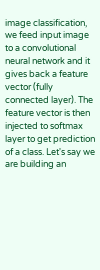image classification, we feed input image to a convolutional neural network and it gives back a feature vector (fully connected layer). The feature vector is then injected to softmax layer to get prediction of a class. Let's say we are building an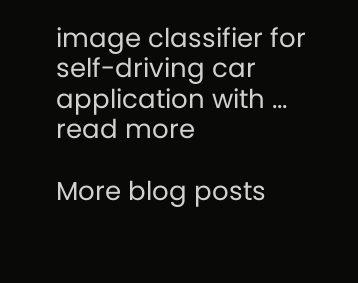image classifier for self-driving car application with ... read more

More blog posts